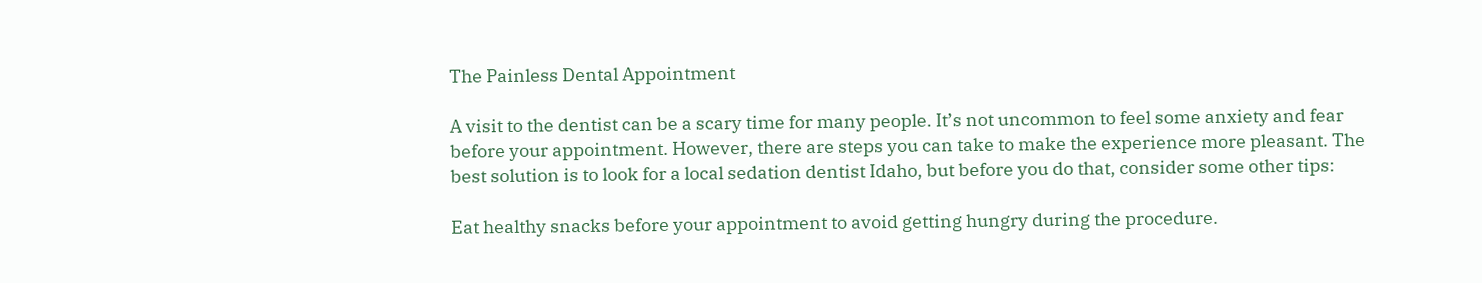The Painless Dental Appointment

A visit to the dentist can be a scary time for many people. It’s not uncommon to feel some anxiety and fear before your appointment. However, there are steps you can take to make the experience more pleasant. The best solution is to look for a local sedation dentist Idaho, but before you do that, consider some other tips:

Eat healthy snacks before your appointment to avoid getting hungry during the procedure.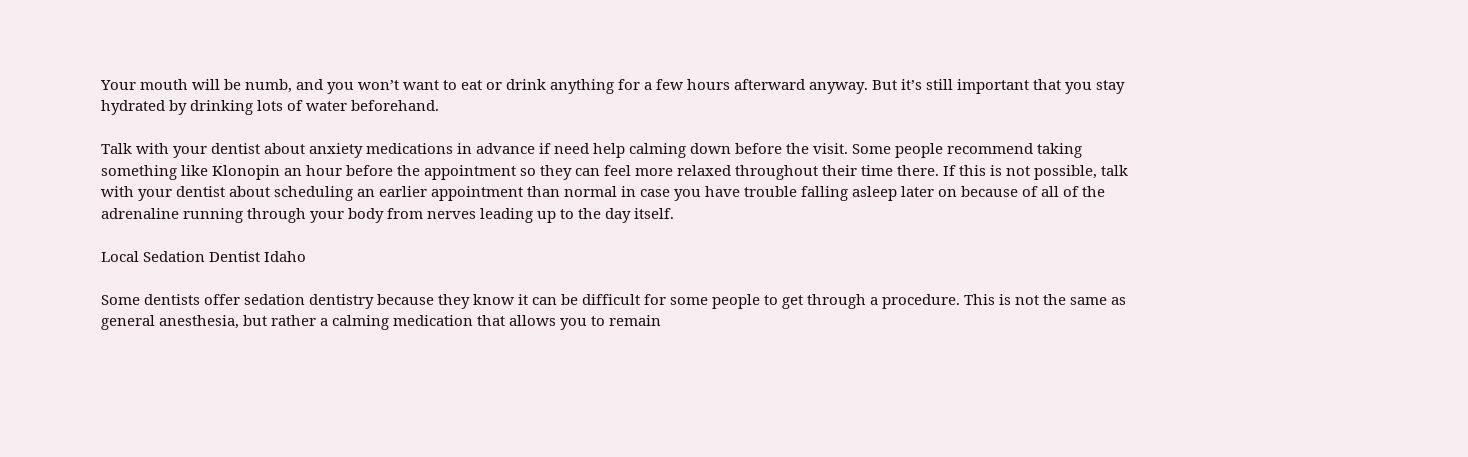Your mouth will be numb, and you won’t want to eat or drink anything for a few hours afterward anyway. But it’s still important that you stay hydrated by drinking lots of water beforehand.

Talk with your dentist about anxiety medications in advance if need help calming down before the visit. Some people recommend taking something like Klonopin an hour before the appointment so they can feel more relaxed throughout their time there. If this is not possible, talk with your dentist about scheduling an earlier appointment than normal in case you have trouble falling asleep later on because of all of the adrenaline running through your body from nerves leading up to the day itself.

Local Sedation Dentist Idaho

Some dentists offer sedation dentistry because they know it can be difficult for some people to get through a procedure. This is not the same as general anesthesia, but rather a calming medication that allows you to remain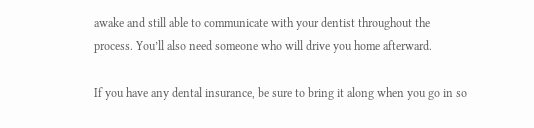awake and still able to communicate with your dentist throughout the process. You’ll also need someone who will drive you home afterward.

If you have any dental insurance, be sure to bring it along when you go in so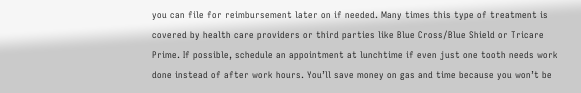you can file for reimbursement later on if needed. Many times this type of treatment is covered by health care providers or third parties like Blue Cross/Blue Shield or Tricare Prime. If possible, schedule an appointment at lunchtime if even just one tooth needs work done instead of after work hours. You’ll save money on gas and time because you won’t be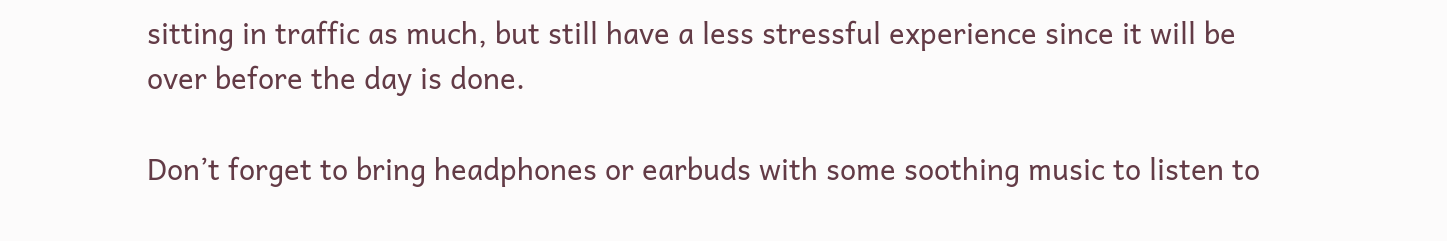sitting in traffic as much, but still have a less stressful experience since it will be over before the day is done.

Don’t forget to bring headphones or earbuds with some soothing music to listen to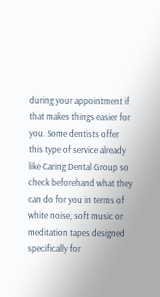during your appointment if that makes things easier for you. Some dentists offer this type of service already like Caring Dental Group so check beforehand what they can do for you in terms of white noise, soft music or meditation tapes designed specifically for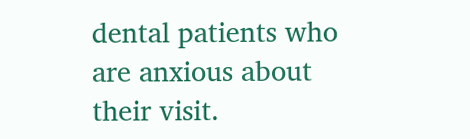dental patients who are anxious about their visit.